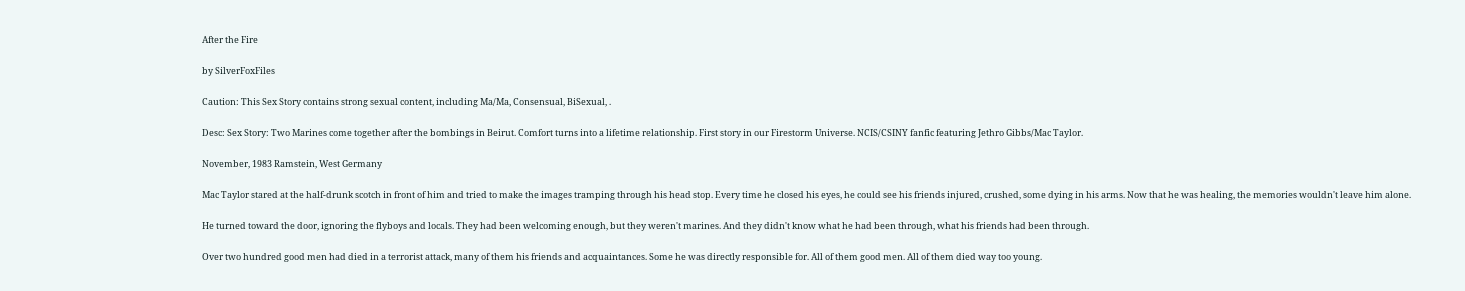After the Fire

by SilverFoxFiles

Caution: This Sex Story contains strong sexual content, including Ma/Ma, Consensual, BiSexual, .

Desc: Sex Story: Two Marines come together after the bombings in Beirut. Comfort turns into a lifetime relationship. First story in our Firestorm Universe. NCIS/CSINY fanfic featuring Jethro Gibbs/Mac Taylor.

November, 1983 Ramstein, West Germany

Mac Taylor stared at the half-drunk scotch in front of him and tried to make the images tramping through his head stop. Every time he closed his eyes, he could see his friends injured, crushed, some dying in his arms. Now that he was healing, the memories wouldn't leave him alone.

He turned toward the door, ignoring the flyboys and locals. They had been welcoming enough, but they weren't marines. And they didn't know what he had been through, what his friends had been through.

Over two hundred good men had died in a terrorist attack, many of them his friends and acquaintances. Some he was directly responsible for. All of them good men. All of them died way too young.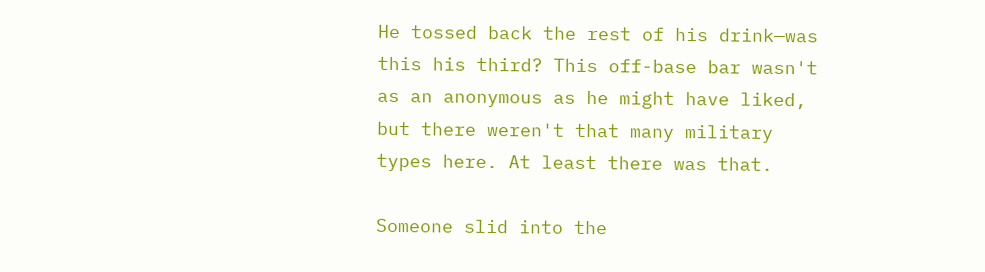He tossed back the rest of his drink—was this his third? This off-base bar wasn't as an anonymous as he might have liked, but there weren't that many military types here. At least there was that.

Someone slid into the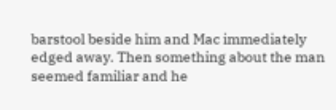barstool beside him and Mac immediately edged away. Then something about the man seemed familiar and he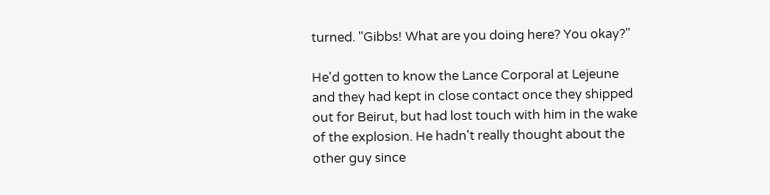turned. "Gibbs! What are you doing here? You okay?"

He'd gotten to know the Lance Corporal at Lejeune and they had kept in close contact once they shipped out for Beirut, but had lost touch with him in the wake of the explosion. He hadn't really thought about the other guy since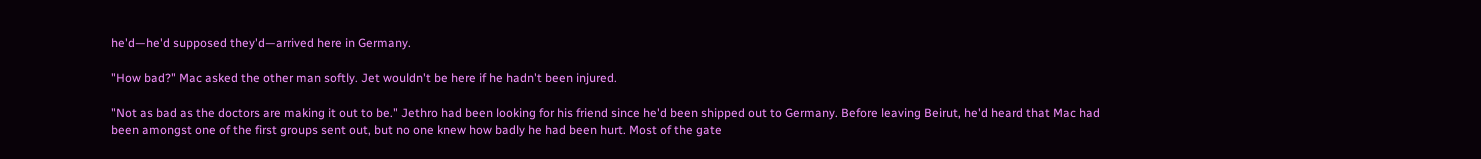he'd—he'd supposed they'd—arrived here in Germany.

"How bad?" Mac asked the other man softly. Jet wouldn't be here if he hadn't been injured.

"Not as bad as the doctors are making it out to be." Jethro had been looking for his friend since he'd been shipped out to Germany. Before leaving Beirut, he'd heard that Mac had been amongst one of the first groups sent out, but no one knew how badly he had been hurt. Most of the gate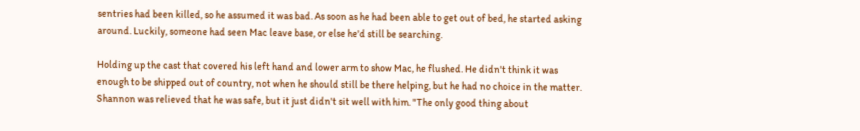sentries had been killed, so he assumed it was bad. As soon as he had been able to get out of bed, he started asking around. Luckily, someone had seen Mac leave base, or else he'd still be searching.

Holding up the cast that covered his left hand and lower arm to show Mac, he flushed. He didn't think it was enough to be shipped out of country, not when he should still be there helping, but he had no choice in the matter. Shannon was relieved that he was safe, but it just didn't sit well with him. "The only good thing about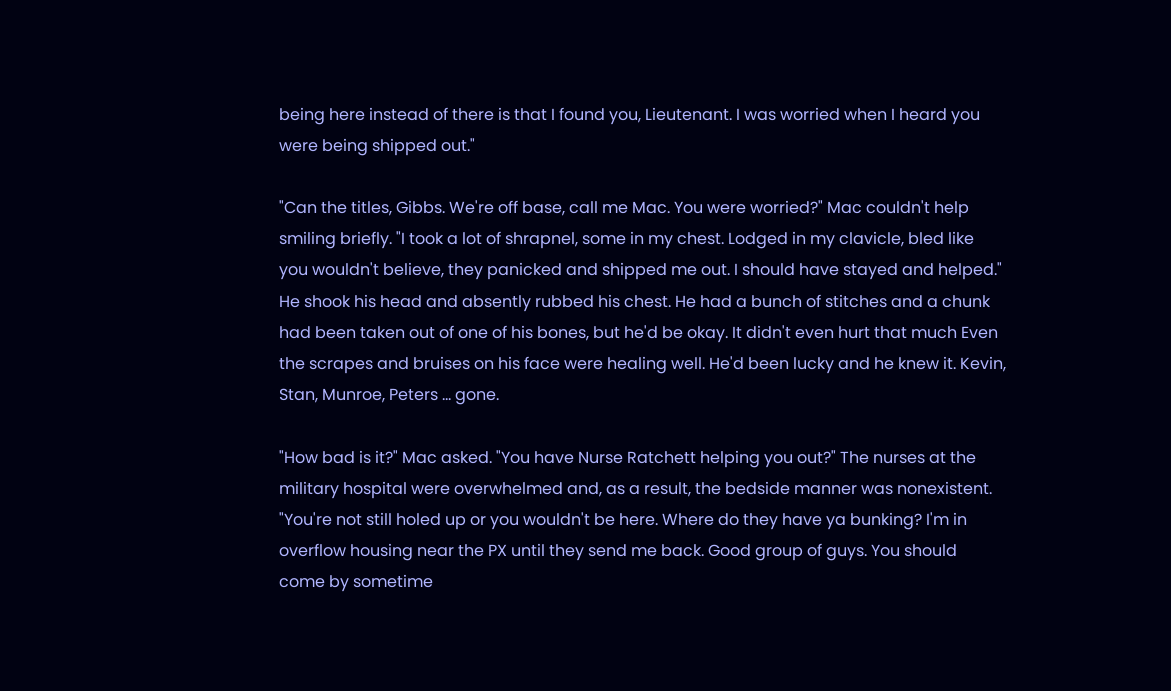being here instead of there is that I found you, Lieutenant. I was worried when I heard you were being shipped out."

"Can the titles, Gibbs. We're off base, call me Mac. You were worried?" Mac couldn't help smiling briefly. "I took a lot of shrapnel, some in my chest. Lodged in my clavicle, bled like you wouldn't believe, they panicked and shipped me out. I should have stayed and helped." He shook his head and absently rubbed his chest. He had a bunch of stitches and a chunk had been taken out of one of his bones, but he'd be okay. It didn't even hurt that much Even the scrapes and bruises on his face were healing well. He'd been lucky and he knew it. Kevin, Stan, Munroe, Peters ... gone.

"How bad is it?" Mac asked. "You have Nurse Ratchett helping you out?" The nurses at the military hospital were overwhelmed and, as a result, the bedside manner was nonexistent. "You're not still holed up or you wouldn't be here. Where do they have ya bunking? I'm in overflow housing near the PX until they send me back. Good group of guys. You should come by sometime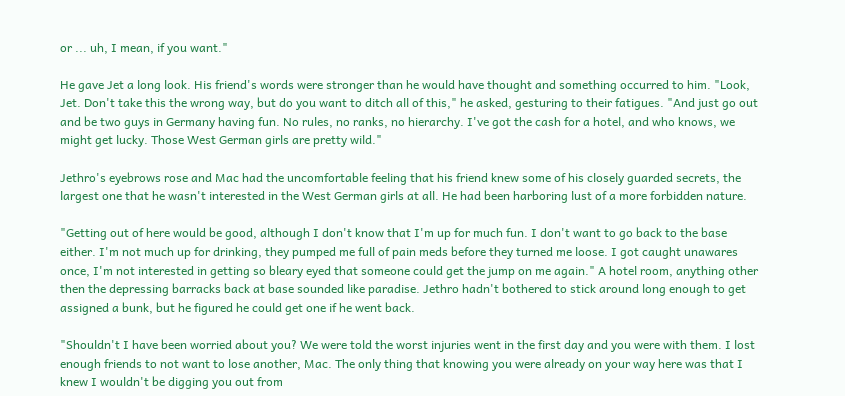or ... uh, I mean, if you want."

He gave Jet a long look. His friend's words were stronger than he would have thought and something occurred to him. "Look, Jet. Don't take this the wrong way, but do you want to ditch all of this," he asked, gesturing to their fatigues. "And just go out and be two guys in Germany having fun. No rules, no ranks, no hierarchy. I've got the cash for a hotel, and who knows, we might get lucky. Those West German girls are pretty wild."

Jethro's eyebrows rose and Mac had the uncomfortable feeling that his friend knew some of his closely guarded secrets, the largest one that he wasn't interested in the West German girls at all. He had been harboring lust of a more forbidden nature.

"Getting out of here would be good, although I don't know that I'm up for much fun. I don't want to go back to the base either. I'm not much up for drinking, they pumped me full of pain meds before they turned me loose. I got caught unawares once, I'm not interested in getting so bleary eyed that someone could get the jump on me again." A hotel room, anything other then the depressing barracks back at base sounded like paradise. Jethro hadn't bothered to stick around long enough to get assigned a bunk, but he figured he could get one if he went back.

"Shouldn't I have been worried about you? We were told the worst injuries went in the first day and you were with them. I lost enough friends to not want to lose another, Mac. The only thing that knowing you were already on your way here was that I knew I wouldn't be digging you out from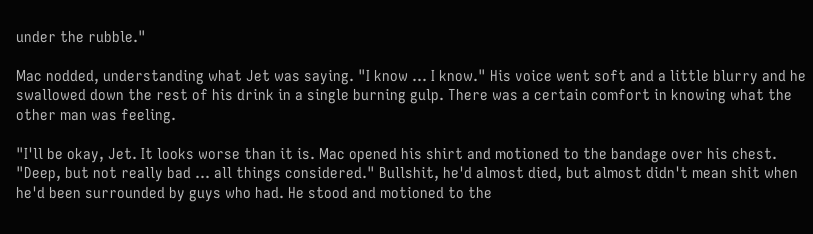under the rubble."

Mac nodded, understanding what Jet was saying. "I know ... I know." His voice went soft and a little blurry and he swallowed down the rest of his drink in a single burning gulp. There was a certain comfort in knowing what the other man was feeling.

"I'll be okay, Jet. It looks worse than it is. Mac opened his shirt and motioned to the bandage over his chest. "Deep, but not really bad ... all things considered." Bullshit, he'd almost died, but almost didn't mean shit when he'd been surrounded by guys who had. He stood and motioned to the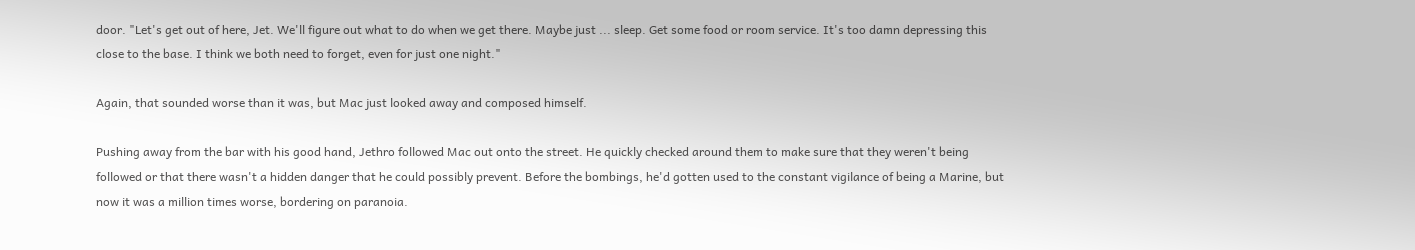door. "Let's get out of here, Jet. We'll figure out what to do when we get there. Maybe just ... sleep. Get some food or room service. It's too damn depressing this close to the base. I think we both need to forget, even for just one night."

Again, that sounded worse than it was, but Mac just looked away and composed himself.

Pushing away from the bar with his good hand, Jethro followed Mac out onto the street. He quickly checked around them to make sure that they weren't being followed or that there wasn't a hidden danger that he could possibly prevent. Before the bombings, he'd gotten used to the constant vigilance of being a Marine, but now it was a million times worse, bordering on paranoia.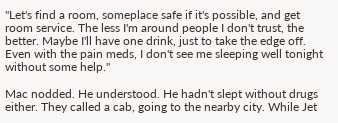"Let's find a room, someplace safe if it's possible, and get room service. The less I'm around people I don't trust, the better. Maybe I'll have one drink, just to take the edge off. Even with the pain meds, I don't see me sleeping well tonight without some help."

Mac nodded. He understood. He hadn't slept without drugs either. They called a cab, going to the nearby city. While Jet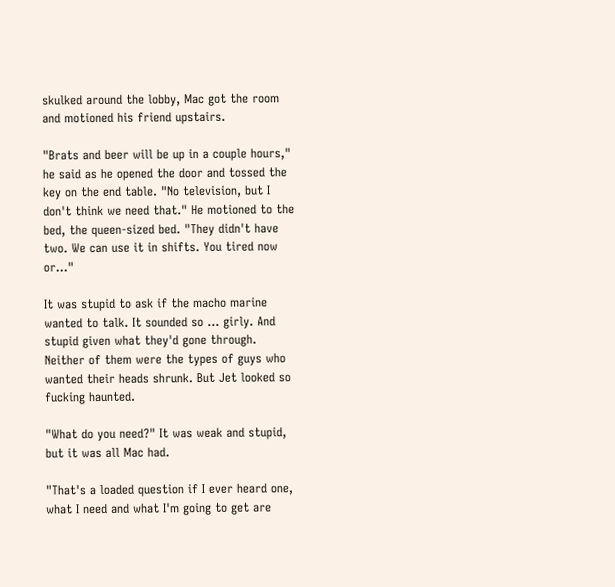skulked around the lobby, Mac got the room and motioned his friend upstairs.

"Brats and beer will be up in a couple hours," he said as he opened the door and tossed the key on the end table. "No television, but I don't think we need that." He motioned to the bed, the queen-sized bed. "They didn't have two. We can use it in shifts. You tired now or..."

It was stupid to ask if the macho marine wanted to talk. It sounded so ... girly. And stupid given what they'd gone through. Neither of them were the types of guys who wanted their heads shrunk. But Jet looked so fucking haunted.

"What do you need?" It was weak and stupid, but it was all Mac had.

"That's a loaded question if I ever heard one, what I need and what I'm going to get are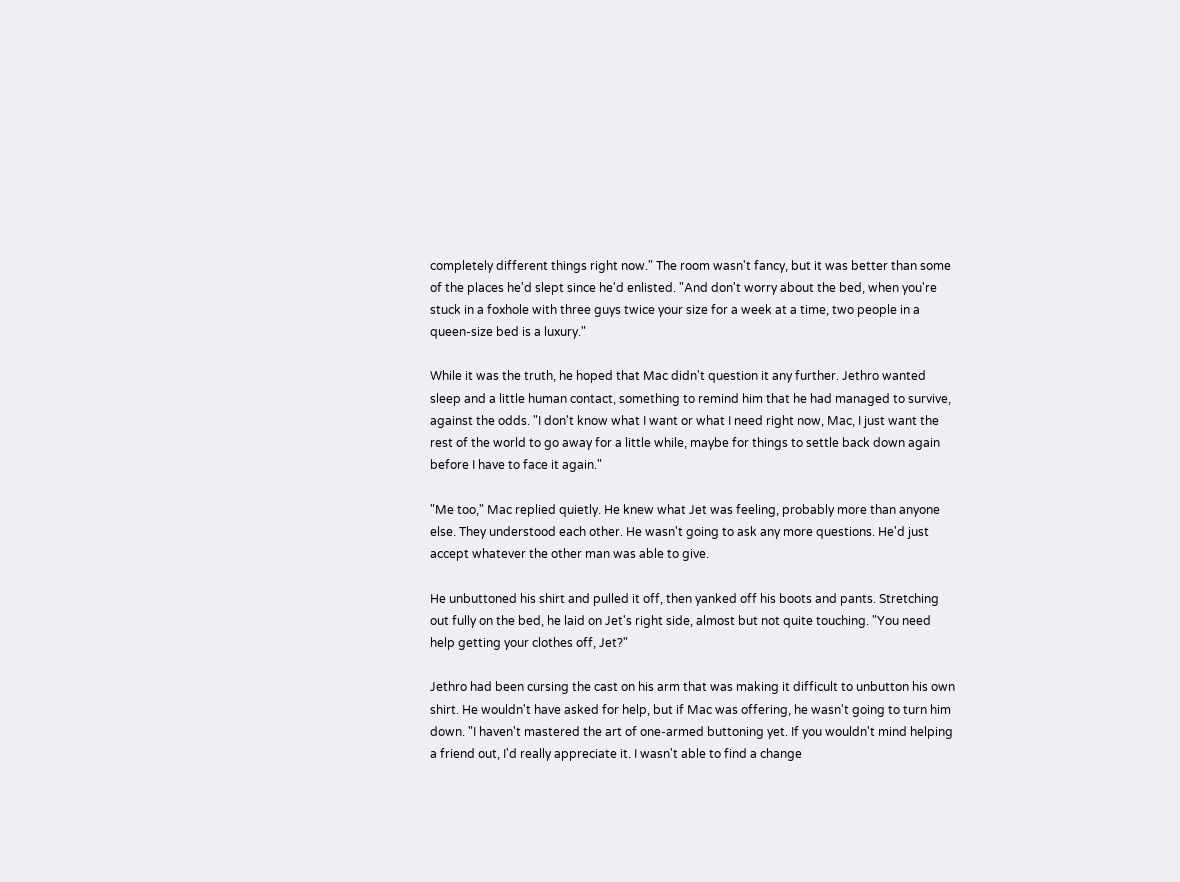completely different things right now." The room wasn't fancy, but it was better than some of the places he'd slept since he'd enlisted. "And don't worry about the bed, when you're stuck in a foxhole with three guys twice your size for a week at a time, two people in a queen-size bed is a luxury."

While it was the truth, he hoped that Mac didn't question it any further. Jethro wanted sleep and a little human contact, something to remind him that he had managed to survive, against the odds. "I don't know what I want or what I need right now, Mac, I just want the rest of the world to go away for a little while, maybe for things to settle back down again before I have to face it again."

"Me too," Mac replied quietly. He knew what Jet was feeling, probably more than anyone else. They understood each other. He wasn't going to ask any more questions. He'd just accept whatever the other man was able to give.

He unbuttoned his shirt and pulled it off, then yanked off his boots and pants. Stretching out fully on the bed, he laid on Jet's right side, almost but not quite touching. "You need help getting your clothes off, Jet?"

Jethro had been cursing the cast on his arm that was making it difficult to unbutton his own shirt. He wouldn't have asked for help, but if Mac was offering, he wasn't going to turn him down. "I haven't mastered the art of one-armed buttoning yet. If you wouldn't mind helping a friend out, I'd really appreciate it. I wasn't able to find a change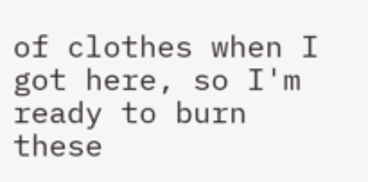of clothes when I got here, so I'm ready to burn these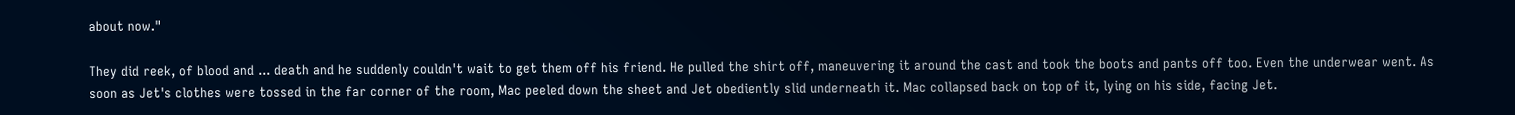about now."

They did reek, of blood and ... death and he suddenly couldn't wait to get them off his friend. He pulled the shirt off, maneuvering it around the cast and took the boots and pants off too. Even the underwear went. As soon as Jet's clothes were tossed in the far corner of the room, Mac peeled down the sheet and Jet obediently slid underneath it. Mac collapsed back on top of it, lying on his side, facing Jet.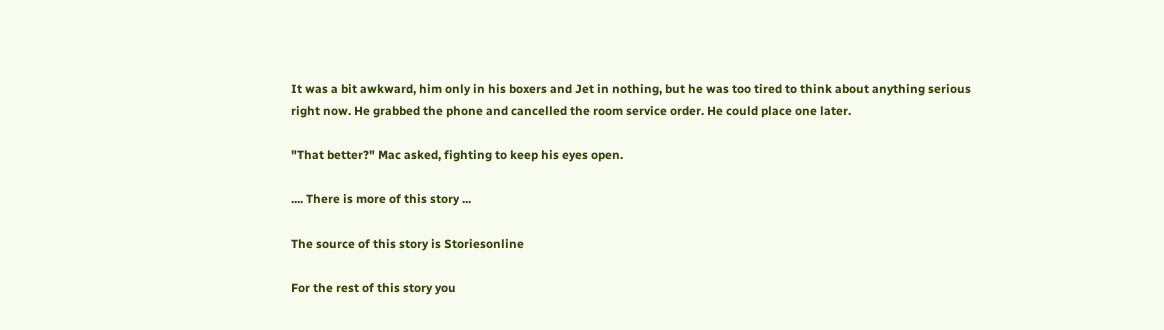It was a bit awkward, him only in his boxers and Jet in nothing, but he was too tired to think about anything serious right now. He grabbed the phone and cancelled the room service order. He could place one later.

"That better?" Mac asked, fighting to keep his eyes open.

.... There is more of this story ...

The source of this story is Storiesonline

For the rest of this story you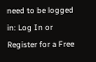need to be logged in: Log In or Register for a Free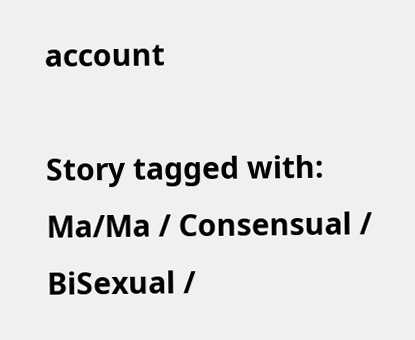account

Story tagged with:
Ma/Ma / Consensual / BiSexual /